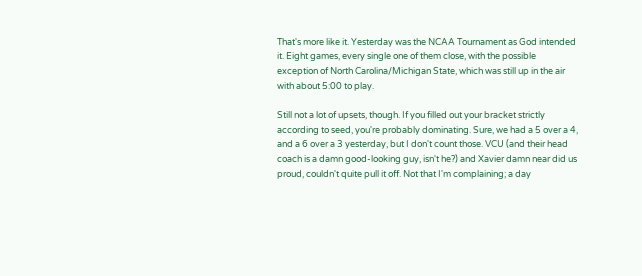That's more like it. Yesterday was the NCAA Tournament as God intended it. Eight games, every single one of them close, with the possible exception of North Carolina/Michigan State, which was still up in the air with about 5:00 to play.

Still not a lot of upsets, though. If you filled out your bracket strictly according to seed, you're probably dominating. Sure, we had a 5 over a 4, and a 6 over a 3 yesterday, but I don't count those. VCU (and their head coach is a damn good-looking guy, isn't he?) and Xavier damn near did us proud, couldn't quite pull it off. Not that I'm complaining; a day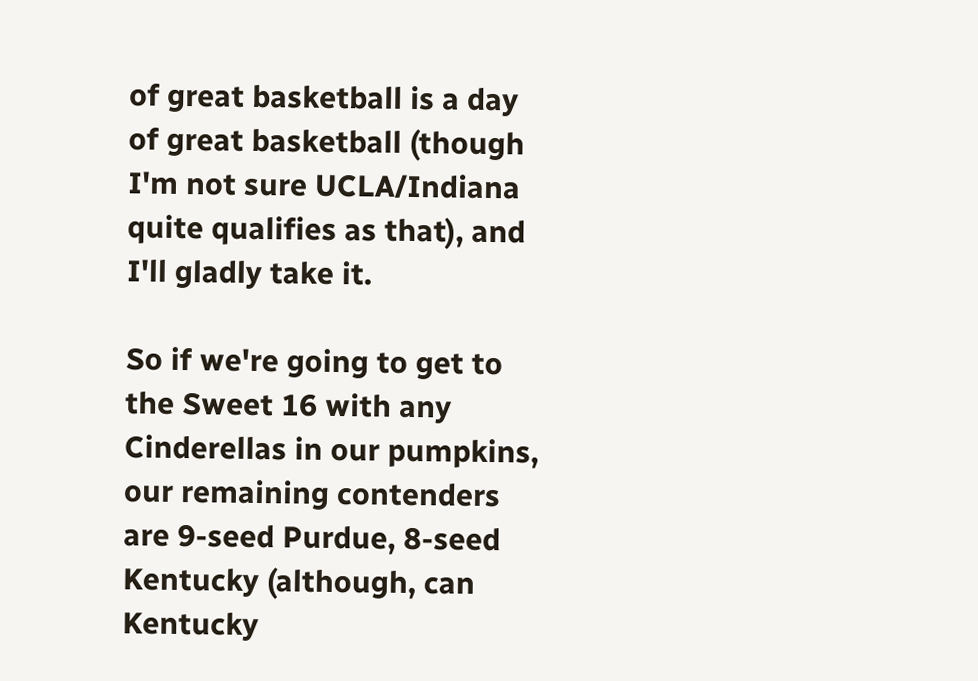of great basketball is a day of great basketball (though I'm not sure UCLA/Indiana quite qualifies as that), and I'll gladly take it.

So if we're going to get to the Sweet 16 with any Cinderellas in our pumpkins, our remaining contenders are 9-seed Purdue, 8-seed Kentucky (although, can Kentucky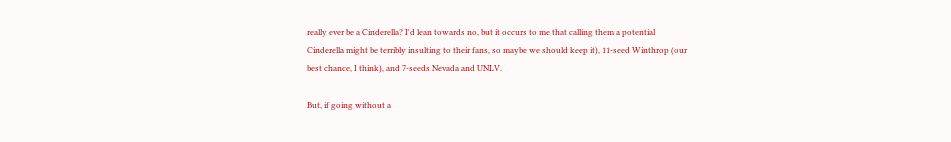really ever be a Cinderella? I'd lean towards no, but it occurs to me that calling them a potential Cinderella might be terribly insulting to their fans, so maybe we should keep it), 11-seed Winthrop (our best chance, I think), and 7-seeds Nevada and UNLV.

But, if going without a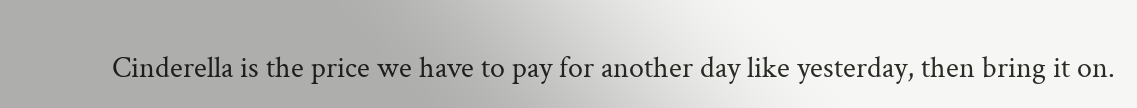Cinderella is the price we have to pay for another day like yesterday, then bring it on.